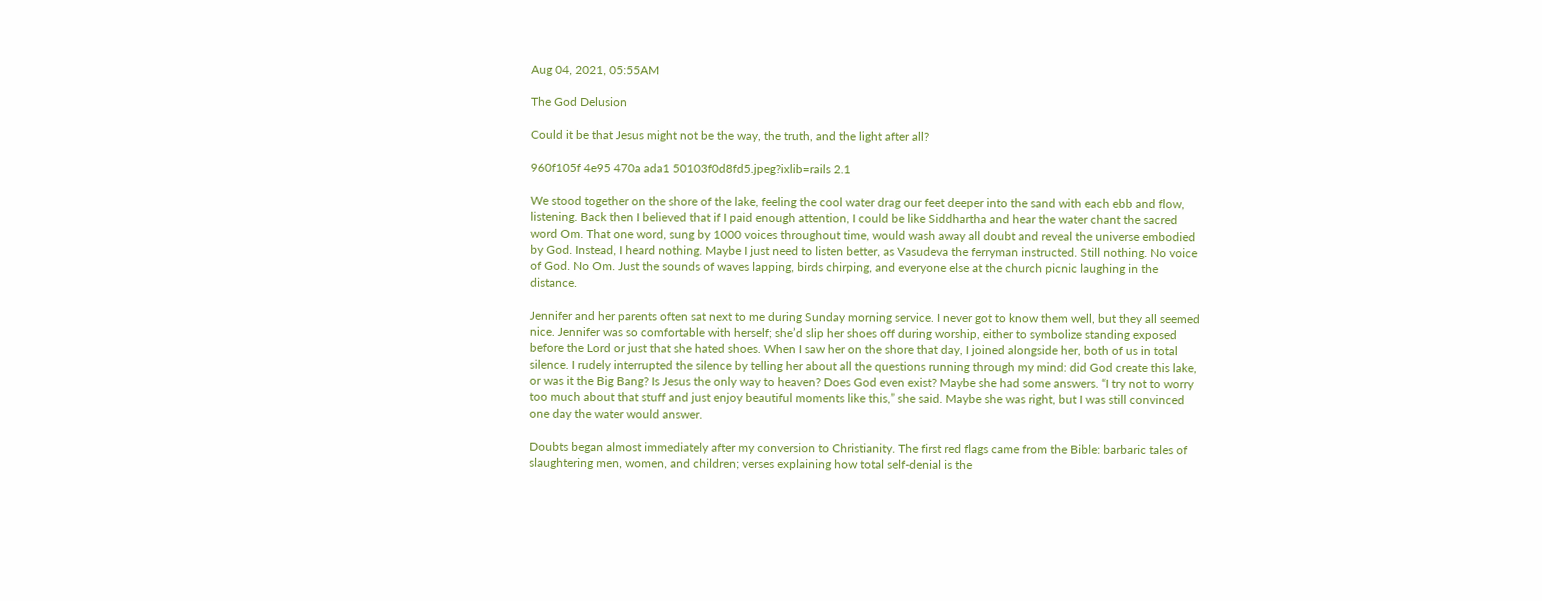Aug 04, 2021, 05:55AM

The God Delusion

Could it be that Jesus might not be the way, the truth, and the light after all?

960f105f 4e95 470a ada1 50103f0d8fd5.jpeg?ixlib=rails 2.1

We stood together on the shore of the lake, feeling the cool water drag our feet deeper into the sand with each ebb and flow, listening. Back then I believed that if I paid enough attention, I could be like Siddhartha and hear the water chant the sacred word Om. That one word, sung by 1000 voices throughout time, would wash away all doubt and reveal the universe embodied by God. Instead, I heard nothing. Maybe I just need to listen better, as Vasudeva the ferryman instructed. Still nothing. No voice of God. No Om. Just the sounds of waves lapping, birds chirping, and everyone else at the church picnic laughing in the distance.

Jennifer and her parents often sat next to me during Sunday morning service. I never got to know them well, but they all seemed nice. Jennifer was so comfortable with herself; she’d slip her shoes off during worship, either to symbolize standing exposed before the Lord or just that she hated shoes. When I saw her on the shore that day, I joined alongside her, both of us in total silence. I rudely interrupted the silence by telling her about all the questions running through my mind: did God create this lake, or was it the Big Bang? Is Jesus the only way to heaven? Does God even exist? Maybe she had some answers. “I try not to worry too much about that stuff and just enjoy beautiful moments like this,” she said. Maybe she was right, but I was still convinced one day the water would answer.

Doubts began almost immediately after my conversion to Christianity. The first red flags came from the Bible: barbaric tales of slaughtering men, women, and children; verses explaining how total self-denial is the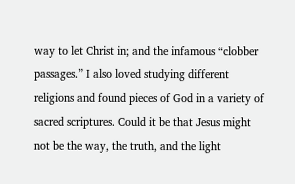way to let Christ in; and the infamous “clobber passages.” I also loved studying different religions and found pieces of God in a variety of sacred scriptures. Could it be that Jesus might not be the way, the truth, and the light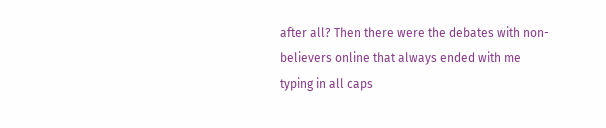after all? Then there were the debates with non-believers online that always ended with me typing in all caps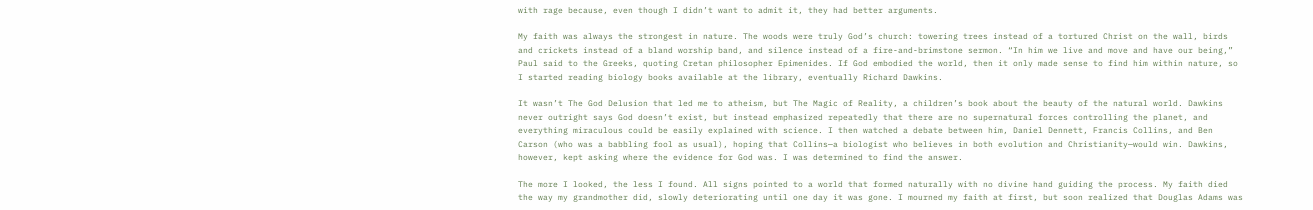with rage because, even though I didn’t want to admit it, they had better arguments.

My faith was always the strongest in nature. The woods were truly God’s church: towering trees instead of a tortured Christ on the wall, birds and crickets instead of a bland worship band, and silence instead of a fire-and-brimstone sermon. “In him we live and move and have our being,” Paul said to the Greeks, quoting Cretan philosopher Epimenides. If God embodied the world, then it only made sense to find him within nature, so I started reading biology books available at the library, eventually Richard Dawkins.

It wasn’t The God Delusion that led me to atheism, but The Magic of Reality, a children’s book about the beauty of the natural world. Dawkins never outright says God doesn’t exist, but instead emphasized repeatedly that there are no supernatural forces controlling the planet, and everything miraculous could be easily explained with science. I then watched a debate between him, Daniel Dennett, Francis Collins, and Ben Carson (who was a babbling fool as usual), hoping that Collins—a biologist who believes in both evolution and Christianity—would win. Dawkins, however, kept asking where the evidence for God was. I was determined to find the answer.

The more I looked, the less I found. All signs pointed to a world that formed naturally with no divine hand guiding the process. My faith died the way my grandmother did, slowly deteriorating until one day it was gone. I mourned my faith at first, but soon realized that Douglas Adams was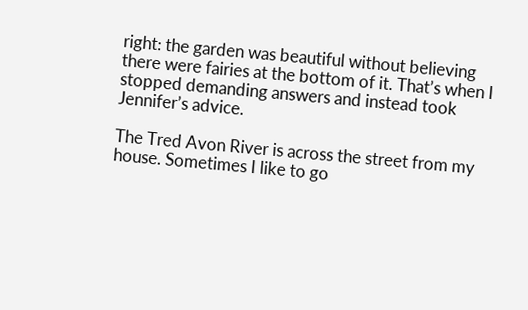right: the garden was beautiful without believing there were fairies at the bottom of it. That’s when I stopped demanding answers and instead took Jennifer’s advice.

The Tred Avon River is across the street from my house. Sometimes I like to go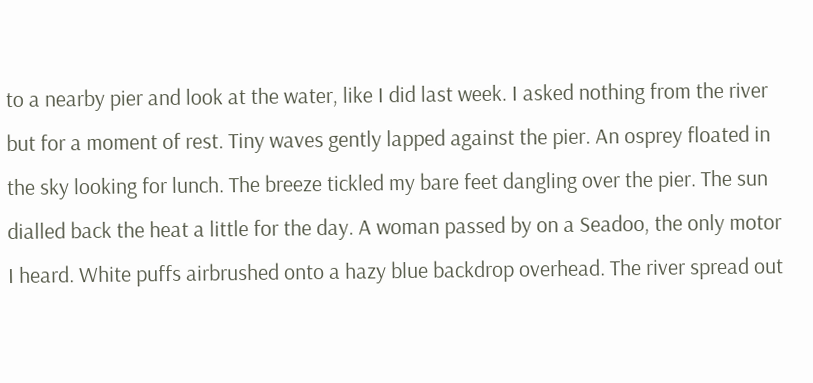to a nearby pier and look at the water, like I did last week. I asked nothing from the river but for a moment of rest. Tiny waves gently lapped against the pier. An osprey floated in the sky looking for lunch. The breeze tickled my bare feet dangling over the pier. The sun dialled back the heat a little for the day. A woman passed by on a Seadoo, the only motor I heard. White puffs airbrushed onto a hazy blue backdrop overhead. The river spread out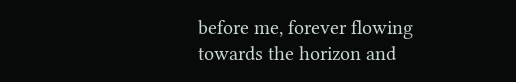before me, forever flowing towards the horizon and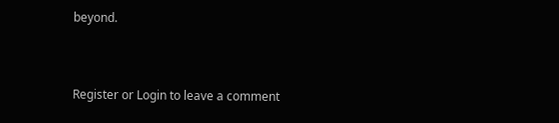beyond.


Register or Login to leave a comment